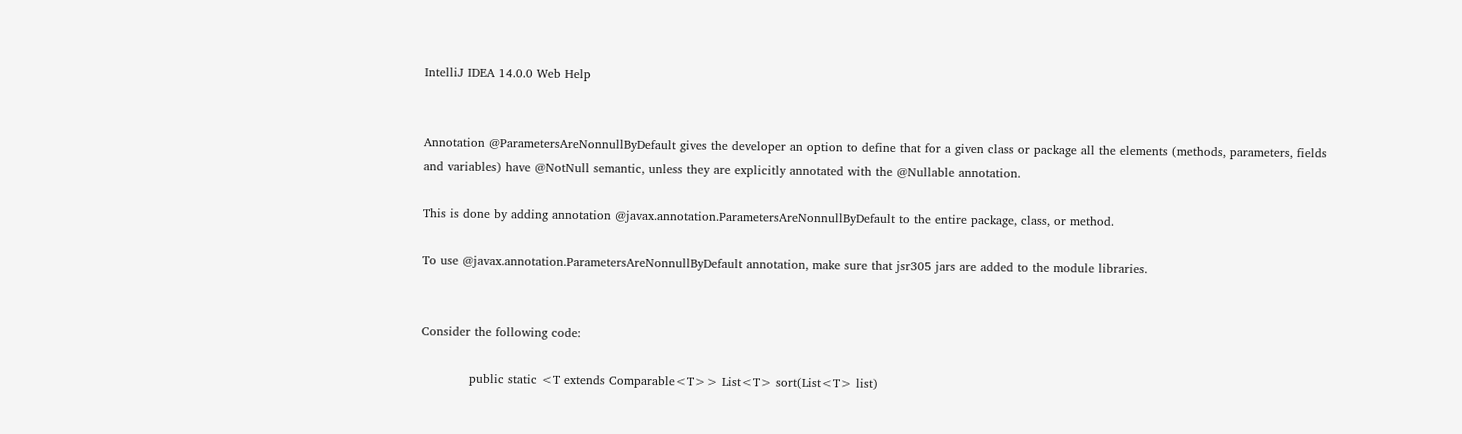IntelliJ IDEA 14.0.0 Web Help


Annotation @ParametersAreNonnullByDefault gives the developer an option to define that for a given class or package all the elements (methods, parameters, fields and variables) have @NotNull semantic, unless they are explicitly annotated with the @Nullable annotation.

This is done by adding annotation @javax.annotation.ParametersAreNonnullByDefault to the entire package, class, or method.

To use @javax.annotation.ParametersAreNonnullByDefault annotation, make sure that jsr305 jars are added to the module libraries.


Consider the following code:

            public static <T extends Comparable<T>> List<T> sort(List<T> list)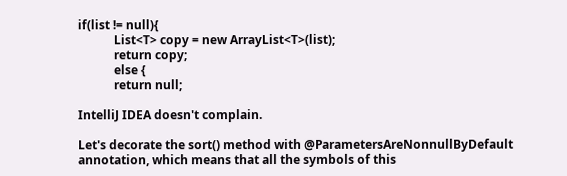if(list != null){
            List<T> copy = new ArrayList<T>(list);
            return copy;
            else {
            return null;

IntelliJ IDEA doesn't complain.

Let's decorate the sort() method with @ParametersAreNonnullByDefault annotation, which means that all the symbols of this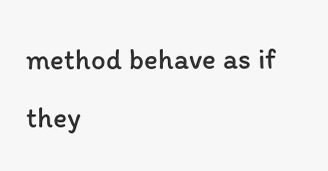method behave as if they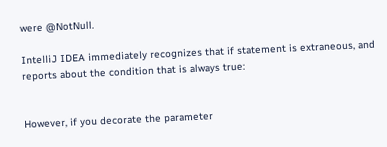were @NotNull.

IntelliJ IDEA immediately recognizes that if statement is extraneous, and reports about the condition that is always true:


However, if you decorate the parameter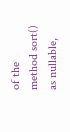of the method sort() as nullable,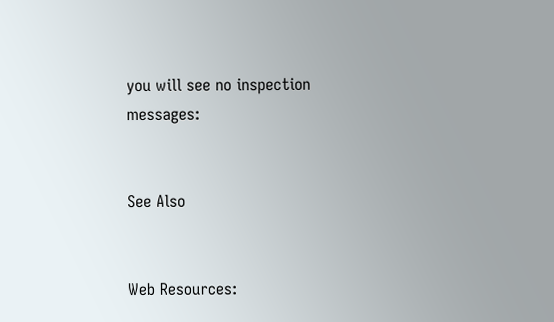you will see no inspection messages:


See Also


Web Resources: